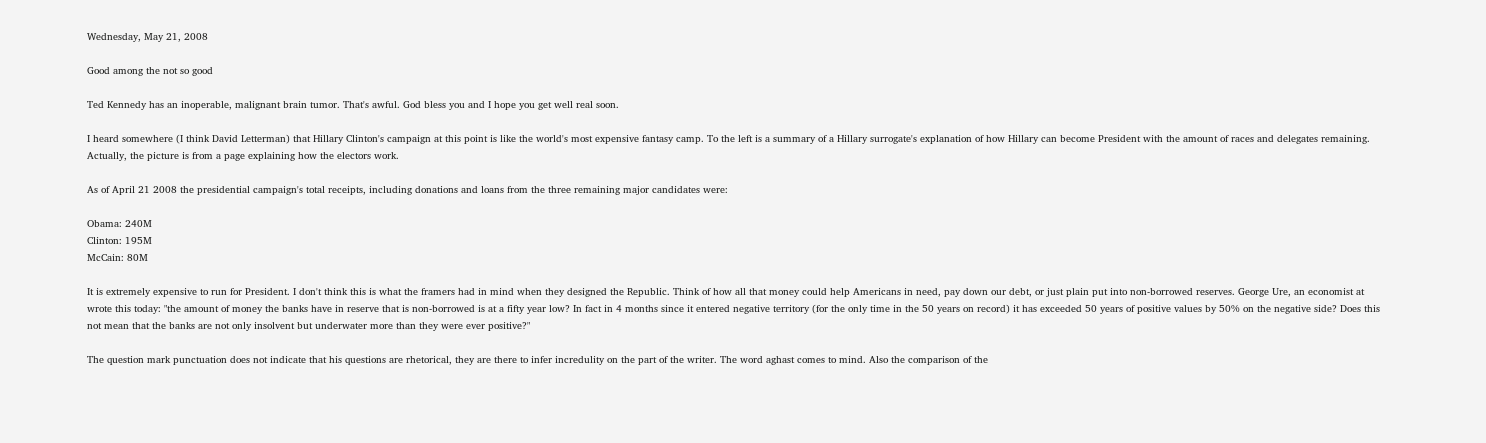Wednesday, May 21, 2008

Good among the not so good

Ted Kennedy has an inoperable, malignant brain tumor. That's awful. God bless you and I hope you get well real soon.

I heard somewhere (I think David Letterman) that Hillary Clinton's campaign at this point is like the world's most expensive fantasy camp. To the left is a summary of a Hillary surrogate's explanation of how Hillary can become President with the amount of races and delegates remaining. Actually, the picture is from a page explaining how the electors work.

As of April 21 2008 the presidential campaign's total receipts, including donations and loans from the three remaining major candidates were:

Obama: 240M
Clinton: 195M
McCain: 80M

It is extremely expensive to run for President. I don't think this is what the framers had in mind when they designed the Republic. Think of how all that money could help Americans in need, pay down our debt, or just plain put into non-borrowed reserves. George Ure, an economist at wrote this today: "the amount of money the banks have in reserve that is non-borrowed is at a fifty year low? In fact in 4 months since it entered negative territory (for the only time in the 50 years on record) it has exceeded 50 years of positive values by 50% on the negative side? Does this not mean that the banks are not only insolvent but underwater more than they were ever positive?"

The question mark punctuation does not indicate that his questions are rhetorical, they are there to infer incredulity on the part of the writer. The word aghast comes to mind. Also the comparison of the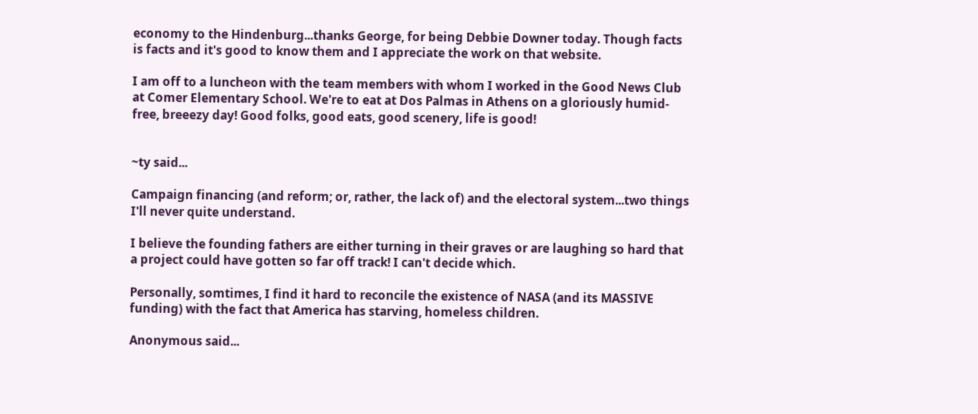economy to the Hindenburg...thanks George, for being Debbie Downer today. Though facts is facts and it's good to know them and I appreciate the work on that website.

I am off to a luncheon with the team members with whom I worked in the Good News Club at Comer Elementary School. We're to eat at Dos Palmas in Athens on a gloriously humid-free, breeezy day! Good folks, good eats, good scenery, life is good!


~ty said...

Campaign financing (and reform; or, rather, the lack of) and the electoral system...two things I'll never quite understand.

I believe the founding fathers are either turning in their graves or are laughing so hard that a project could have gotten so far off track! I can't decide which.

Personally, somtimes, I find it hard to reconcile the existence of NASA (and its MASSIVE funding) with the fact that America has starving, homeless children.

Anonymous said...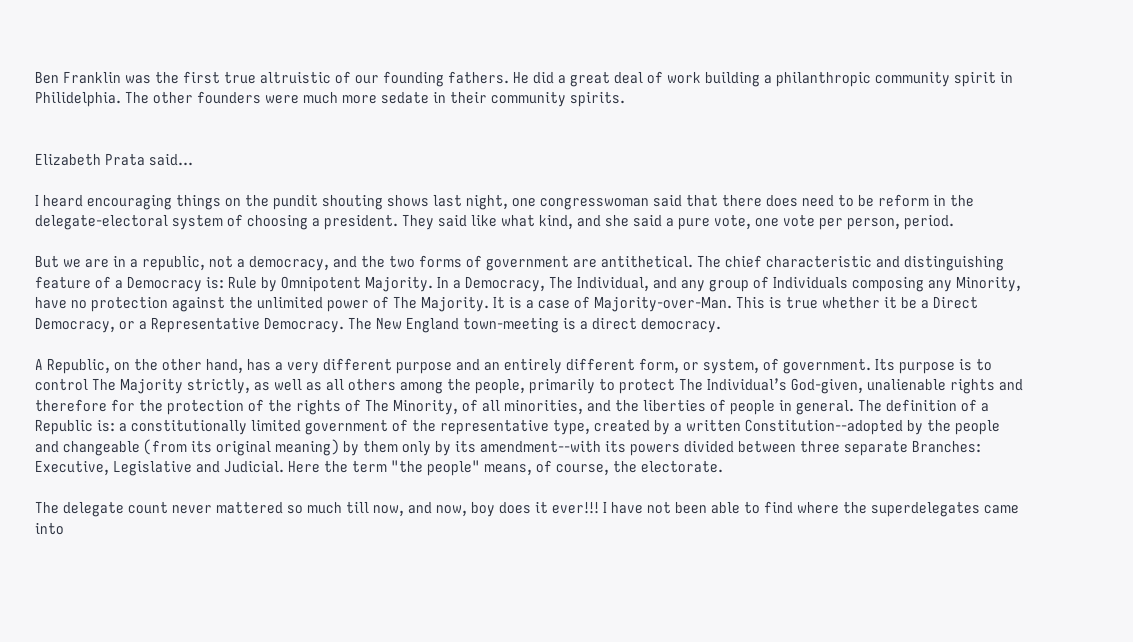Ben Franklin was the first true altruistic of our founding fathers. He did a great deal of work building a philanthropic community spirit in Philidelphia. The other founders were much more sedate in their community spirits.


Elizabeth Prata said...

I heard encouraging things on the pundit shouting shows last night, one congresswoman said that there does need to be reform in the delegate-electoral system of choosing a president. They said like what kind, and she said a pure vote, one vote per person, period.

But we are in a republic, not a democracy, and the two forms of government are antithetical. The chief characteristic and distinguishing feature of a Democracy is: Rule by Omnipotent Majority. In a Democracy, The Individual, and any group of Individuals composing any Minority, have no protection against the unlimited power of The Majority. It is a case of Majority-over-Man. This is true whether it be a Direct Democracy, or a Representative Democracy. The New England town-meeting is a direct democracy.

A Republic, on the other hand, has a very different purpose and an entirely different form, or system, of government. Its purpose is to control The Majority strictly, as well as all others among the people, primarily to protect The Individual’s God-given, unalienable rights and therefore for the protection of the rights of The Minority, of all minorities, and the liberties of people in general. The definition of a Republic is: a constitutionally limited government of the representative type, created by a written Constitution--adopted by the people and changeable (from its original meaning) by them only by its amendment--with its powers divided between three separate Branches: Executive, Legislative and Judicial. Here the term "the people" means, of course, the electorate.

The delegate count never mattered so much till now, and now, boy does it ever!!! I have not been able to find where the superdelegates came into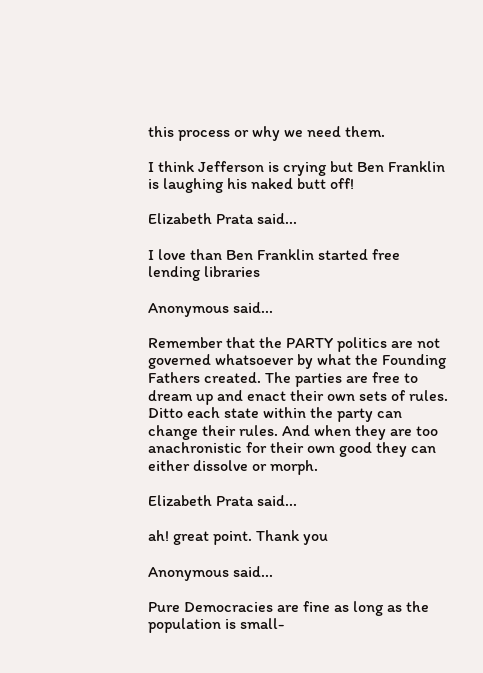this process or why we need them.

I think Jefferson is crying but Ben Franklin is laughing his naked butt off!

Elizabeth Prata said...

I love than Ben Franklin started free lending libraries

Anonymous said...

Remember that the PARTY politics are not governed whatsoever by what the Founding Fathers created. The parties are free to dream up and enact their own sets of rules. Ditto each state within the party can change their rules. And when they are too anachronistic for their own good they can either dissolve or morph.

Elizabeth Prata said...

ah! great point. Thank you

Anonymous said...

Pure Democracies are fine as long as the population is small-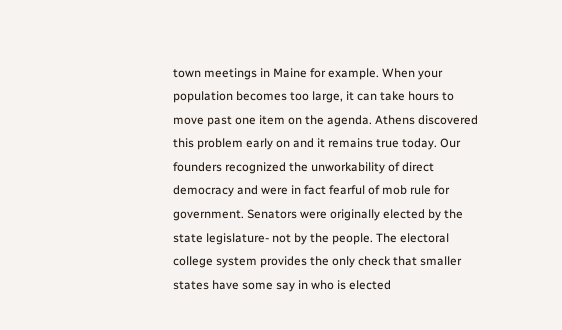town meetings in Maine for example. When your population becomes too large, it can take hours to move past one item on the agenda. Athens discovered this problem early on and it remains true today. Our founders recognized the unworkability of direct democracy and were in fact fearful of mob rule for government. Senators were originally elected by the state legislature- not by the people. The electoral college system provides the only check that smaller states have some say in who is elected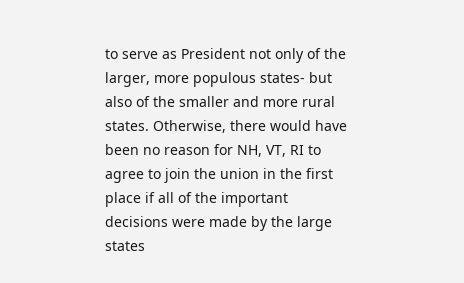to serve as President not only of the larger, more populous states- but also of the smaller and more rural states. Otherwise, there would have been no reason for NH, VT, RI to agree to join the union in the first place if all of the important decisions were made by the large states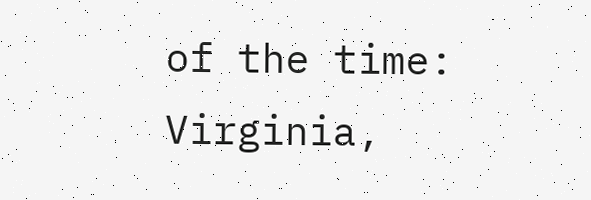of the time: Virginia,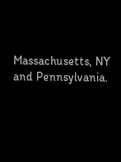Massachusetts, NY and Pennsylvania.